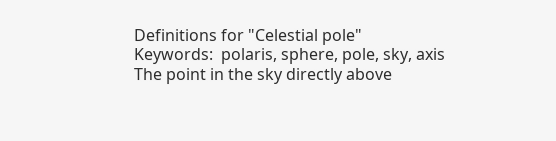Definitions for "Celestial pole"
Keywords:  polaris, sphere, pole, sky, axis
The point in the sky directly above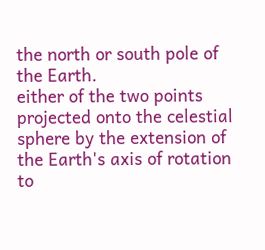the north or south pole of the Earth.
either of the two points projected onto the celestial sphere by the extension of the Earth's axis of rotation to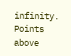infinity.
Points above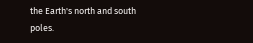the Earth's north and south poles.